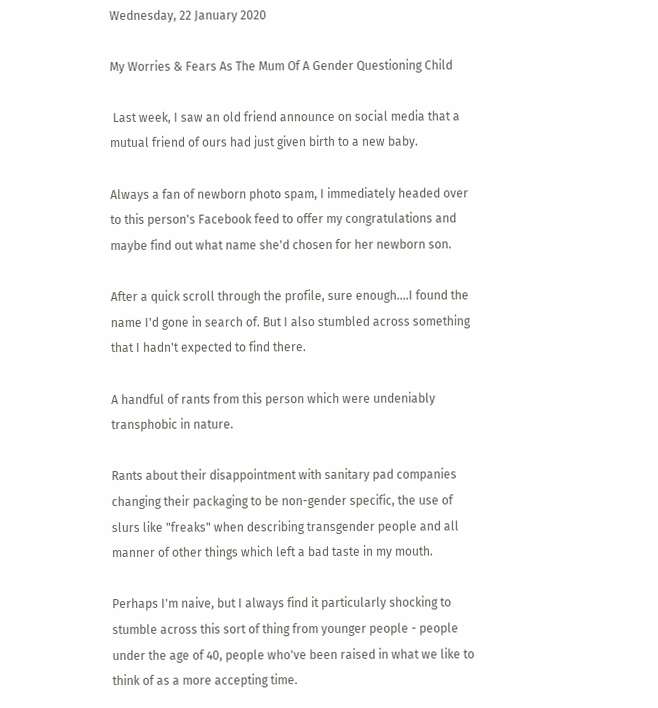Wednesday, 22 January 2020

My Worries & Fears As The Mum Of A Gender Questioning Child

 Last week, I saw an old friend announce on social media that a mutual friend of ours had just given birth to a new baby.

Always a fan of newborn photo spam, I immediately headed over to this person's Facebook feed to offer my congratulations and maybe find out what name she'd chosen for her newborn son.

After a quick scroll through the profile, sure enough....I found the name I'd gone in search of. But I also stumbled across something that I hadn't expected to find there.

A handful of rants from this person which were undeniably transphobic in nature.

Rants about their disappointment with sanitary pad companies changing their packaging to be non-gender specific, the use of slurs like "freaks" when describing transgender people and all manner of other things which left a bad taste in my mouth.

Perhaps I'm naive, but I always find it particularly shocking to stumble across this sort of thing from younger people - people under the age of 40, people who've been raised in what we like to think of as a more accepting time.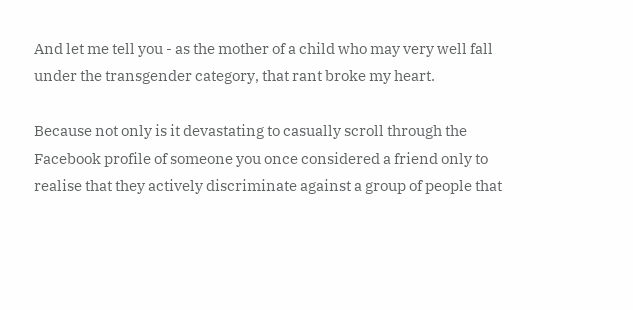And let me tell you - as the mother of a child who may very well fall under the transgender category, that rant broke my heart.

Because not only is it devastating to casually scroll through the Facebook profile of someone you once considered a friend only to realise that they actively discriminate against a group of people that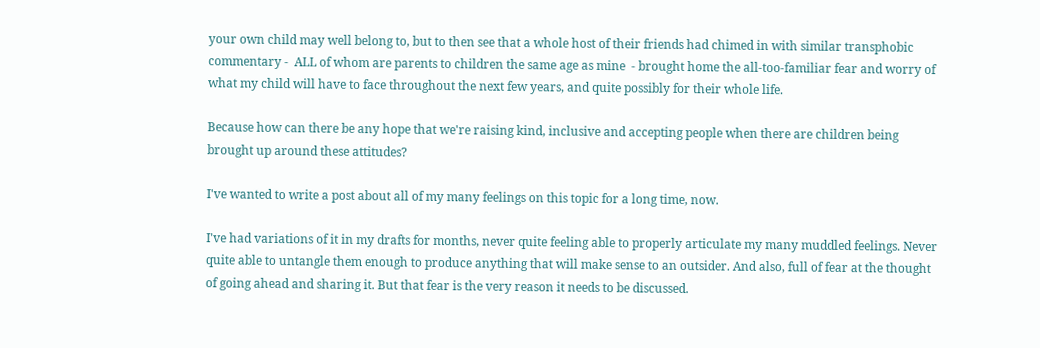your own child may well belong to, but to then see that a whole host of their friends had chimed in with similar transphobic commentary -  ALL of whom are parents to children the same age as mine  - brought home the all-too-familiar fear and worry of what my child will have to face throughout the next few years, and quite possibly for their whole life.

Because how can there be any hope that we're raising kind, inclusive and accepting people when there are children being brought up around these attitudes?

I've wanted to write a post about all of my many feelings on this topic for a long time, now.

I've had variations of it in my drafts for months, never quite feeling able to properly articulate my many muddled feelings. Never quite able to untangle them enough to produce anything that will make sense to an outsider. And also, full of fear at the thought of going ahead and sharing it. But that fear is the very reason it needs to be discussed.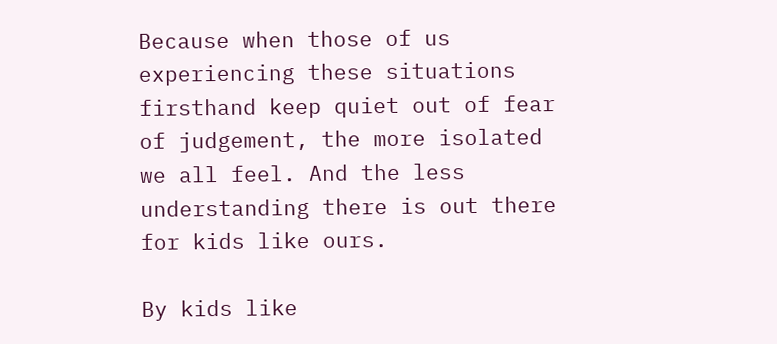Because when those of us experiencing these situations firsthand keep quiet out of fear of judgement, the more isolated we all feel. And the less understanding there is out there for kids like ours.

By kids like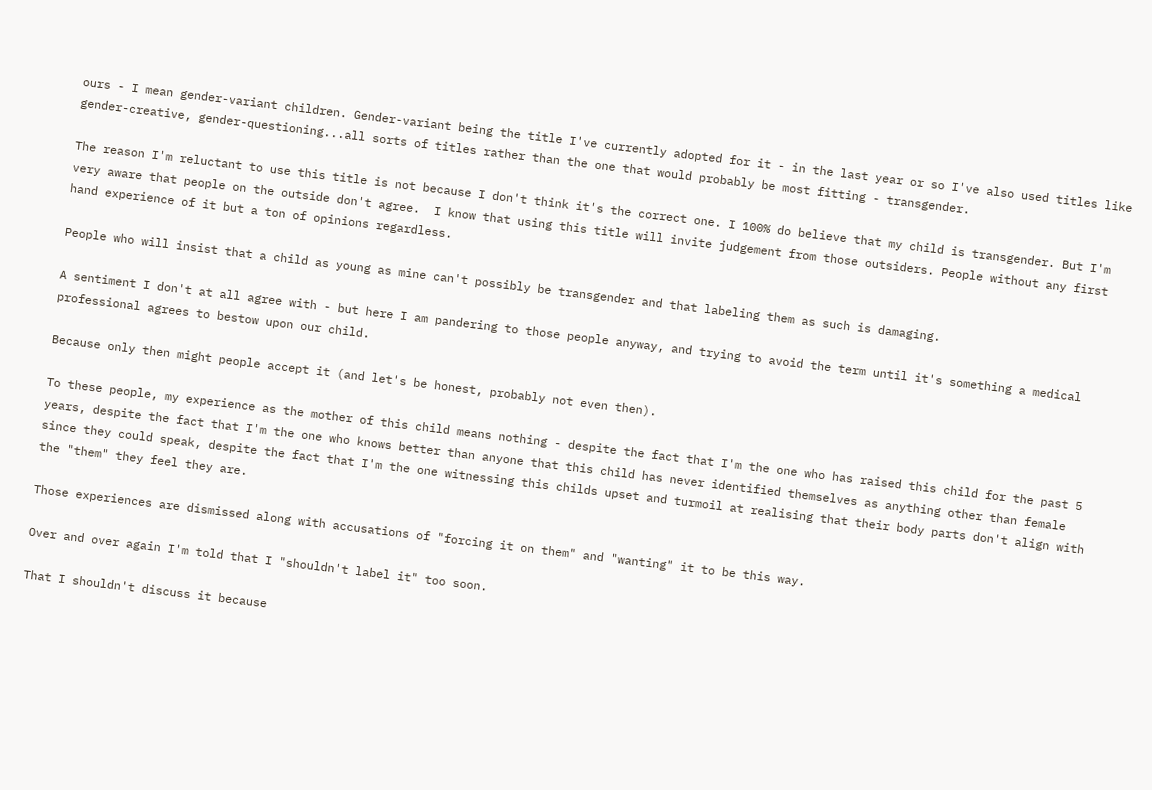ours - I mean gender-variant children. Gender-variant being the title I've currently adopted for it - in the last year or so I've also used titles like gender-creative, gender-questioning...all sorts of titles rather than the one that would probably be most fitting - transgender.

The reason I'm reluctant to use this title is not because I don't think it's the correct one. I 100% do believe that my child is transgender. But I'm very aware that people on the outside don't agree.  I know that using this title will invite judgement from those outsiders. People without any first hand experience of it but a ton of opinions regardless.

People who will insist that a child as young as mine can't possibly be transgender and that labeling them as such is damaging.

A sentiment I don't at all agree with - but here I am pandering to those people anyway, and trying to avoid the term until it's something a medical professional agrees to bestow upon our child.

Because only then might people accept it (and let's be honest, probably not even then).

To these people, my experience as the mother of this child means nothing - despite the fact that I'm the one who has raised this child for the past 5 years, despite the fact that I'm the one who knows better than anyone that this child has never identified themselves as anything other than female since they could speak, despite the fact that I'm the one witnessing this childs upset and turmoil at realising that their body parts don't align with the "them" they feel they are.

Those experiences are dismissed along with accusations of "forcing it on them" and "wanting" it to be this way.

Over and over again I'm told that I "shouldn't label it" too soon.

That I shouldn't discuss it because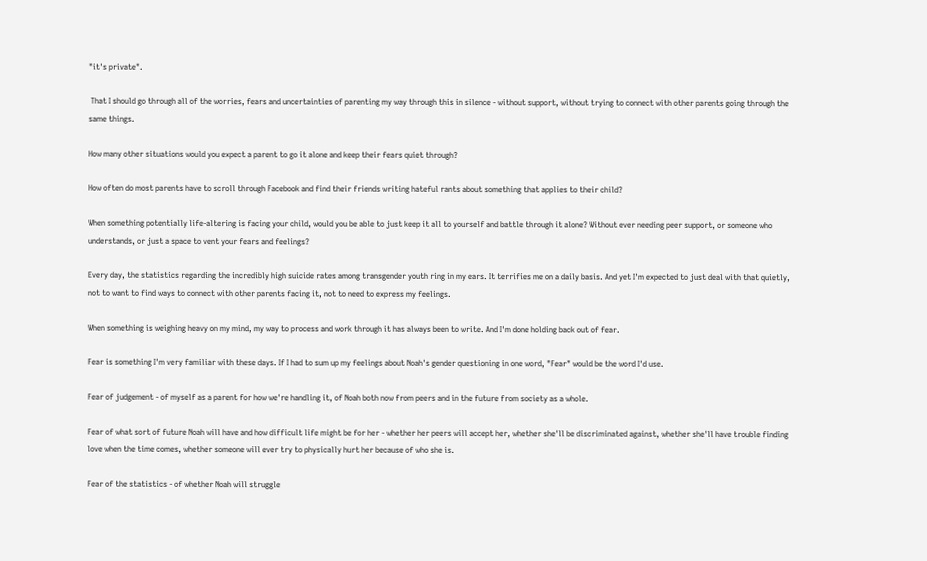"it's private".

 That I should go through all of the worries, fears and uncertainties of parenting my way through this in silence - without support, without trying to connect with other parents going through the same things.

How many other situations would you expect a parent to go it alone and keep their fears quiet through?

How often do most parents have to scroll through Facebook and find their friends writing hateful rants about something that applies to their child?

When something potentially life-altering is facing your child, would you be able to just keep it all to yourself and battle through it alone? Without ever needing peer support, or someone who understands, or just a space to vent your fears and feelings?

Every day, the statistics regarding the incredibly high suicide rates among transgender youth ring in my ears. It terrifies me on a daily basis. And yet I'm expected to just deal with that quietly, not to want to find ways to connect with other parents facing it, not to need to express my feelings.

When something is weighing heavy on my mind, my way to process and work through it has always been to write. And I'm done holding back out of fear.

Fear is something I'm very familiar with these days. If I had to sum up my feelings about Noah's gender questioning in one word, "Fear" would be the word I'd use.

Fear of judgement - of myself as a parent for how we're handling it, of Noah both now from peers and in the future from society as a whole.

Fear of what sort of future Noah will have and how difficult life might be for her - whether her peers will accept her, whether she'll be discriminated against, whether she'll have trouble finding love when the time comes, whether someone will ever try to physically hurt her because of who she is.

Fear of the statistics - of whether Noah will struggle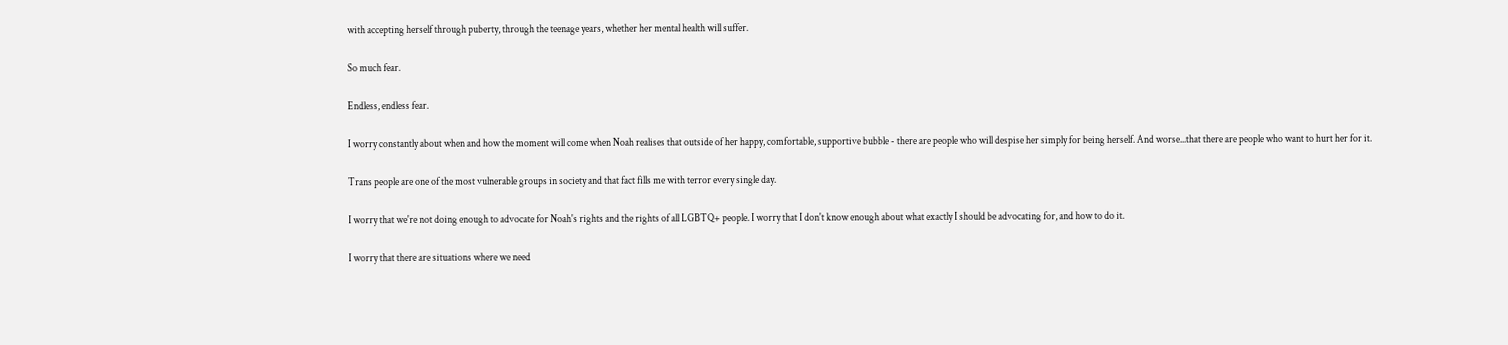with accepting herself through puberty, through the teenage years, whether her mental health will suffer.

So much fear.

Endless, endless fear.

I worry constantly about when and how the moment will come when Noah realises that outside of her happy, comfortable, supportive bubble - there are people who will despise her simply for being herself. And worse...that there are people who want to hurt her for it.

Trans people are one of the most vulnerable groups in society and that fact fills me with terror every single day.

I worry that we're not doing enough to advocate for Noah's rights and the rights of all LGBTQ+ people. I worry that I don't know enough about what exactly I should be advocating for, and how to do it.

I worry that there are situations where we need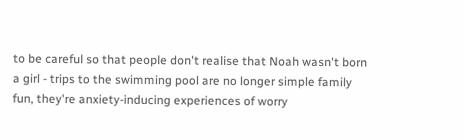to be careful so that people don't realise that Noah wasn't born a girl - trips to the swimming pool are no longer simple family fun, they're anxiety-inducing experiences of worry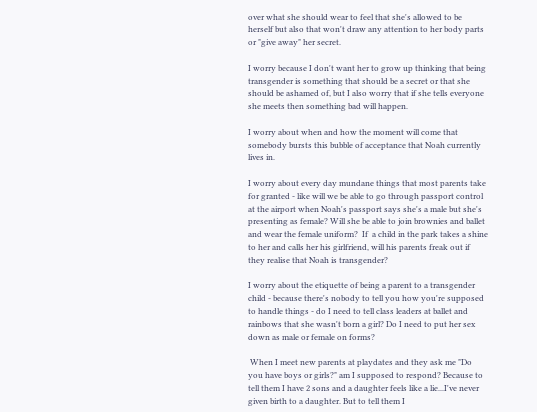over what she should wear to feel that she's allowed to be herself but also that won't draw any attention to her body parts or "give away" her secret.

I worry because I don't want her to grow up thinking that being transgender is something that should be a secret or that she should be ashamed of, but I also worry that if she tells everyone she meets then something bad will happen.

I worry about when and how the moment will come that somebody bursts this bubble of acceptance that Noah currently lives in.

I worry about every day mundane things that most parents take for granted - like will we be able to go through passport control at the airport when Noah's passport says she's a male but she's presenting as female? Will she be able to join brownies and ballet and wear the female uniform?  If  a child in the park takes a shine to her and calls her his girlfriend, will his parents freak out if they realise that Noah is transgender?

I worry about the etiquette of being a parent to a transgender child - because there's nobody to tell you how you're supposed to handle things - do I need to tell class leaders at ballet and rainbows that she wasn't born a girl? Do I need to put her sex down as male or female on forms?

 When I meet new parents at playdates and they ask me "Do you have boys or girls?" am I supposed to respond? Because to tell them I have 2 sons and a daughter feels like a lie...I've never given birth to a daughter. But to tell them I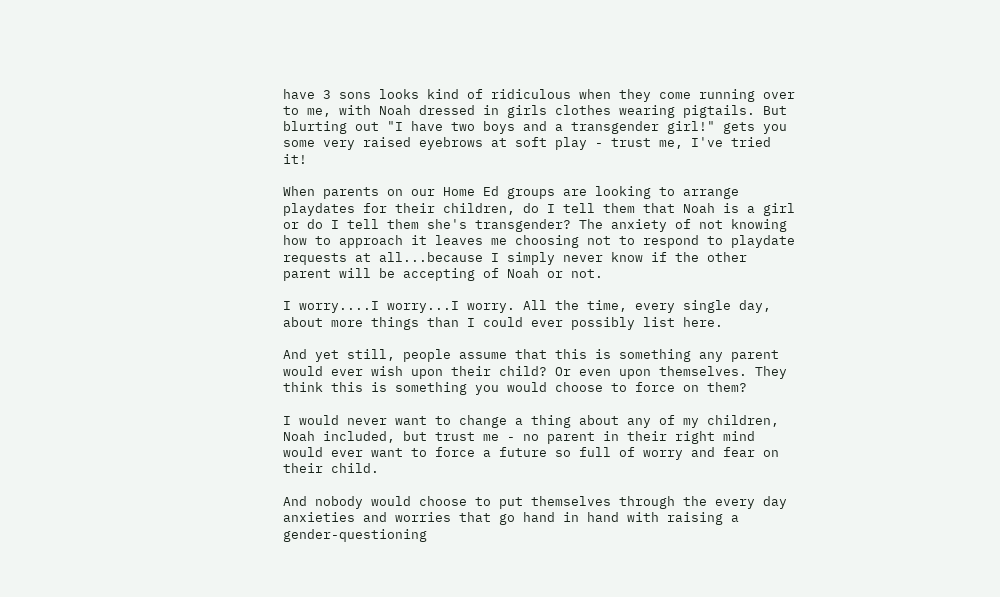have 3 sons looks kind of ridiculous when they come running over to me, with Noah dressed in girls clothes wearing pigtails. But blurting out "I have two boys and a transgender girl!" gets you some very raised eyebrows at soft play - trust me, I've tried it!

When parents on our Home Ed groups are looking to arrange playdates for their children, do I tell them that Noah is a girl or do I tell them she's transgender? The anxiety of not knowing how to approach it leaves me choosing not to respond to playdate requests at all...because I simply never know if the other parent will be accepting of Noah or not.

I worry....I worry...I worry. All the time, every single day, about more things than I could ever possibly list here.

And yet still, people assume that this is something any parent would ever wish upon their child? Or even upon themselves. They think this is something you would choose to force on them?

I would never want to change a thing about any of my children, Noah included, but trust me - no parent in their right mind would ever want to force a future so full of worry and fear on their child.

And nobody would choose to put themselves through the every day anxieties and worries that go hand in hand with raising a gender-questioning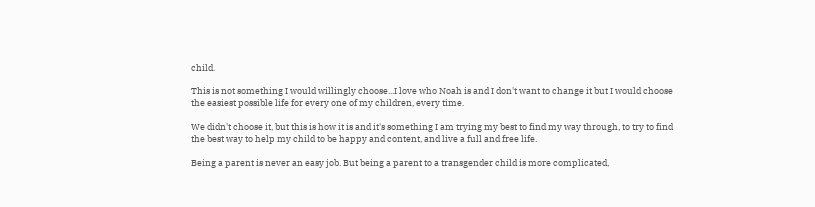child.

This is not something I would willingly choose...I love who Noah is and I don't want to change it but I would choose the easiest possible life for every one of my children, every time.

We didn't choose it, but this is how it is and it's something I am trying my best to find my way through, to try to find the best way to help my child to be happy and content, and live a full and free life.

Being a parent is never an easy job. But being a parent to a transgender child is more complicated,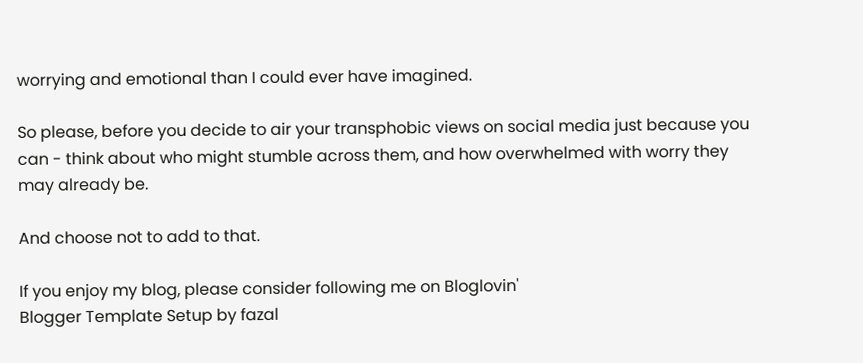worrying and emotional than I could ever have imagined.

So please, before you decide to air your transphobic views on social media just because you can - think about who might stumble across them, and how overwhelmed with worry they may already be.

And choose not to add to that.

If you enjoy my blog, please consider following me on Bloglovin'
Blogger Template Setup by fazal